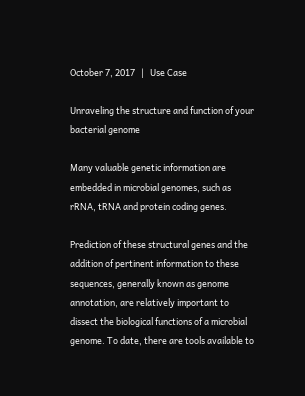October 7, 2017   |   Use Case

Unraveling the structure and function of your bacterial genome

Many valuable genetic information are embedded in microbial genomes, such as rRNA, tRNA and protein coding genes.

Prediction of these structural genes and the addition of pertinent information to these sequences, generally known as genome annotation, are relatively important to dissect the biological functions of a microbial genome. To date, there are tools available to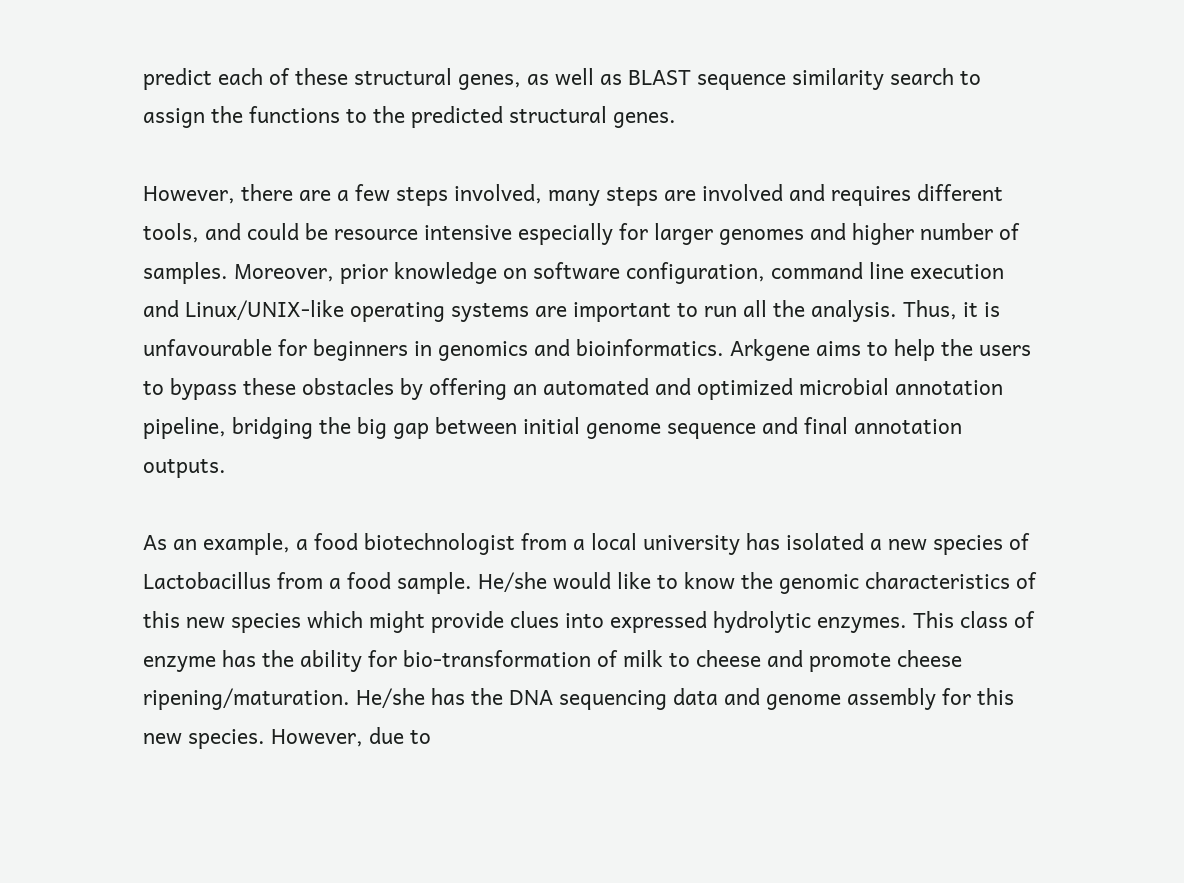predict each of these structural genes, as well as BLAST sequence similarity search to assign the functions to the predicted structural genes.

However, there are a few steps involved, many steps are involved and requires different tools, and could be resource intensive especially for larger genomes and higher number of samples. Moreover, prior knowledge on software configuration, command line execution and Linux/UNIX-like operating systems are important to run all the analysis. Thus, it is unfavourable for beginners in genomics and bioinformatics. Arkgene aims to help the users to bypass these obstacles by offering an automated and optimized microbial annotation pipeline, bridging the big gap between initial genome sequence and final annotation outputs.

As an example, a food biotechnologist from a local university has isolated a new species of Lactobacillus from a food sample. He/she would like to know the genomic characteristics of this new species which might provide clues into expressed hydrolytic enzymes. This class of enzyme has the ability for bio-transformation of milk to cheese and promote cheese ripening/maturation. He/she has the DNA sequencing data and genome assembly for this new species. However, due to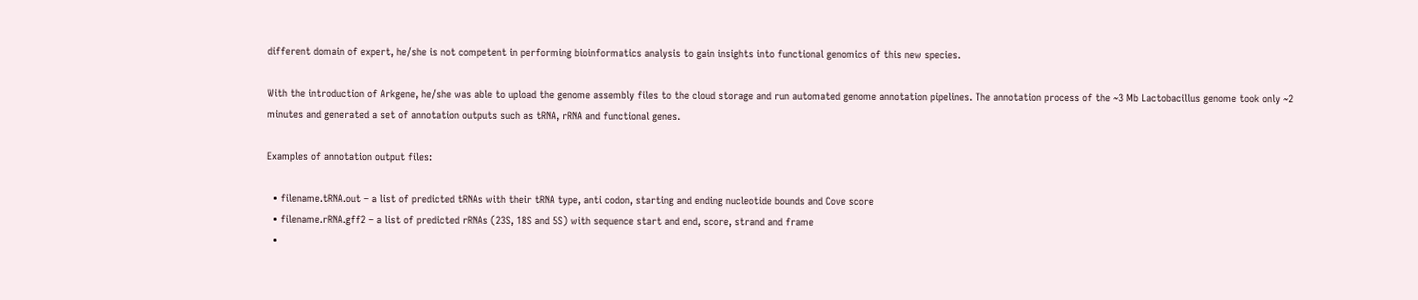different domain of expert, he/she is not competent in performing bioinformatics analysis to gain insights into functional genomics of this new species.

With the introduction of Arkgene, he/she was able to upload the genome assembly files to the cloud storage and run automated genome annotation pipelines. The annotation process of the ~3 Mb Lactobacillus genome took only ~2 minutes and generated a set of annotation outputs such as tRNA, rRNA and functional genes.

Examples of annotation output files:

  • filename.tRNA.out – a list of predicted tRNAs with their tRNA type, anti codon, starting and ending nucleotide bounds and Cove score
  • filename.rRNA.gff2 – a list of predicted rRNAs (23S, 18S and 5S) with sequence start and end, score, strand and frame
  •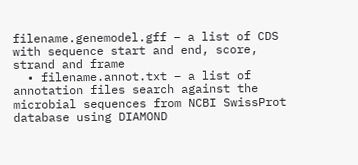filename.genemodel.gff – a list of CDS with sequence start and end, score, strand and frame
  • filename.annot.txt – a list of annotation files search against the microbial sequences from NCBI SwissProt database using DIAMOND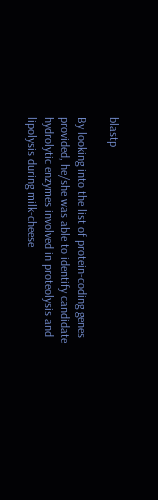blastp

By looking into the list of protein-coding genes provided, he/she was able to identify candidate hydrolytic enzymes involved in proteolysis and lipolysis during milk-cheese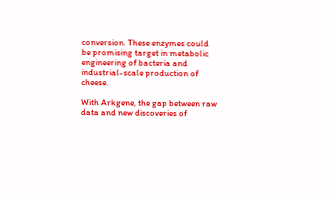conversion. These enzymes could be promising target in metabolic engineering of bacteria and industrial-scale production of cheese.

With Arkgene, the gap between raw data and new discoveries of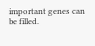important genes can be filled.